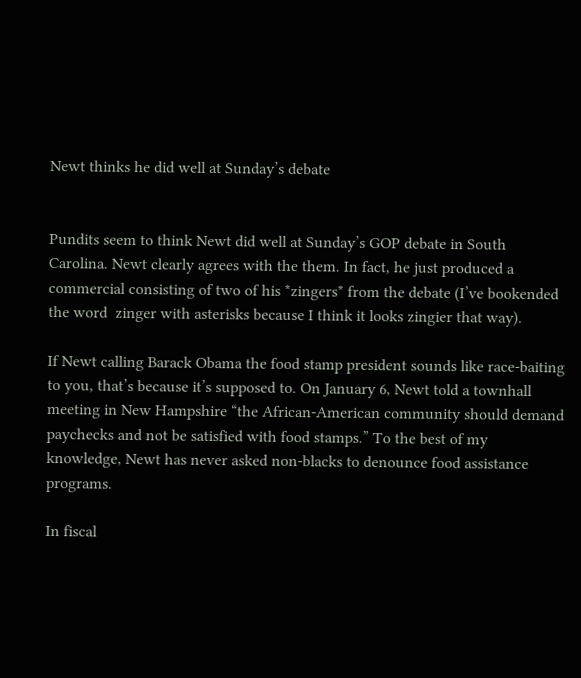Newt thinks he did well at Sunday’s debate


Pundits seem to think Newt did well at Sunday’s GOP debate in South Carolina. Newt clearly agrees with the them. In fact, he just produced a commercial consisting of two of his *zingers* from the debate (I’ve bookended the word  zinger with asterisks because I think it looks zingier that way).

If Newt calling Barack Obama the food stamp president sounds like race-baiting to you, that’s because it’s supposed to. On January 6, Newt told a townhall meeting in New Hampshire “the African-American community should demand paychecks and not be satisfied with food stamps.” To the best of my knowledge, Newt has never asked non-blacks to denounce food assistance programs.

In fiscal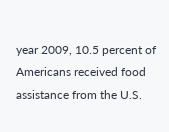year 2009, 10.5 percent of Americans received food assistance from the U.S.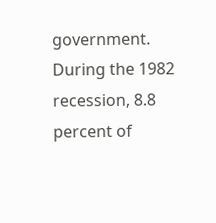government. During the 1982 recession, 8.8 percent of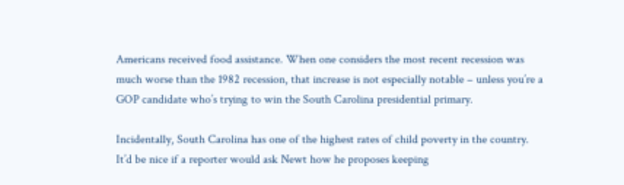Americans received food assistance. When one considers the most recent recession was much worse than the 1982 recession, that increase is not especially notable – unless you’re a  GOP candidate who’s trying to win the South Carolina presidential primary.

Incidentally, South Carolina has one of the highest rates of child poverty in the country. It’d be nice if a reporter would ask Newt how he proposes keeping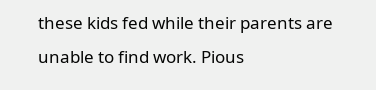these kids fed while their parents are unable to find work. Pious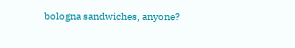bologna sandwiches, anyone?